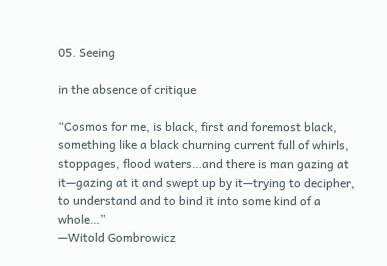05. Seeing

in the absence of critique

“Cosmos for me, is black, first and foremost black, something like a black churning current full of whirls, stoppages, flood waters…and there is man gazing at it—gazing at it and swept up by it—trying to decipher, to understand and to bind it into some kind of a whole…”
—Witold Gombrowicz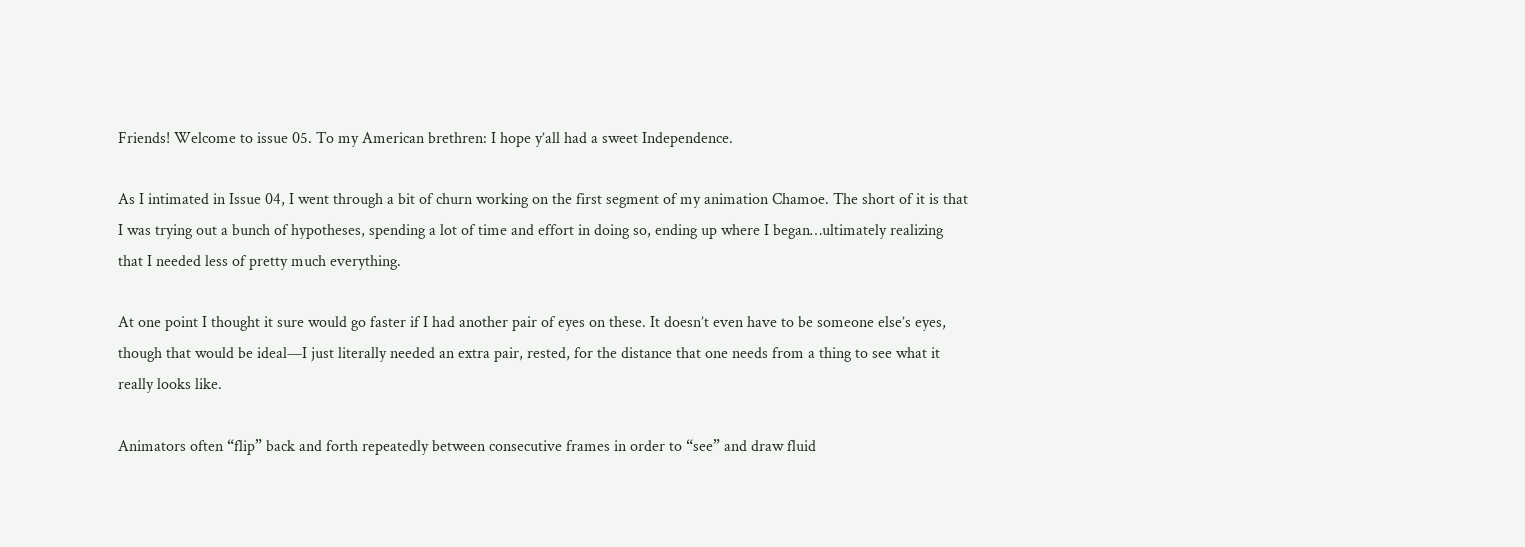Friends! Welcome to issue 05. To my American brethren: I hope y’all had a sweet Independence.

As I intimated in Issue 04, I went through a bit of churn working on the first segment of my animation Chamoe. The short of it is that I was trying out a bunch of hypotheses, spending a lot of time and effort in doing so, ending up where I began…ultimately realizing that I needed less of pretty much everything.

At one point I thought it sure would go faster if I had another pair of eyes on these. It doesn’t even have to be someone else’s eyes, though that would be ideal—I just literally needed an extra pair, rested, for the distance that one needs from a thing to see what it really looks like.

Animators often “flip” back and forth repeatedly between consecutive frames in order to “see” and draw fluid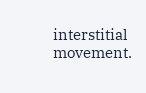interstitial movement.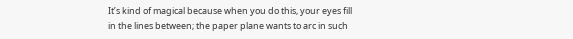It’s kind of magical because when you do this, your eyes fill in the lines between; the paper plane wants to arc in such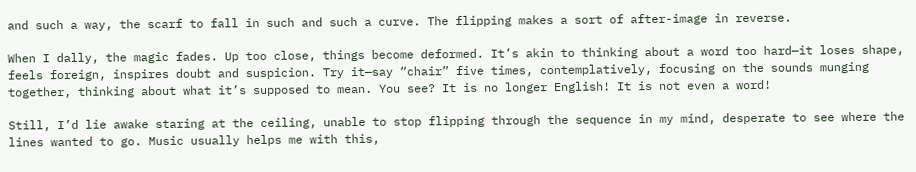and such a way, the scarf to fall in such and such a curve. The flipping makes a sort of after-image in reverse.

When I dally, the magic fades. Up too close, things become deformed. It’s akin to thinking about a word too hard—it loses shape, feels foreign, inspires doubt and suspicion. Try it—say “chair” five times, contemplatively, focusing on the sounds munging together, thinking about what it’s supposed to mean. You see? It is no longer English! It is not even a word!

Still, I’d lie awake staring at the ceiling, unable to stop flipping through the sequence in my mind, desperate to see where the lines wanted to go. Music usually helps me with this,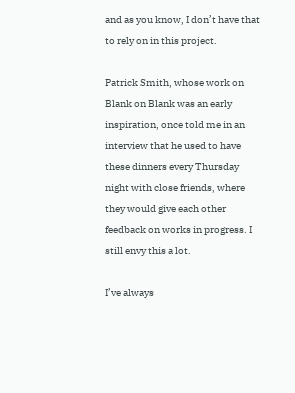and as you know, I don’t have that to rely on in this project.

Patrick Smith, whose work on Blank on Blank was an early inspiration, once told me in an interview that he used to have these dinners every Thursday night with close friends, where they would give each other feedback on works in progress. I still envy this a lot.

I’ve always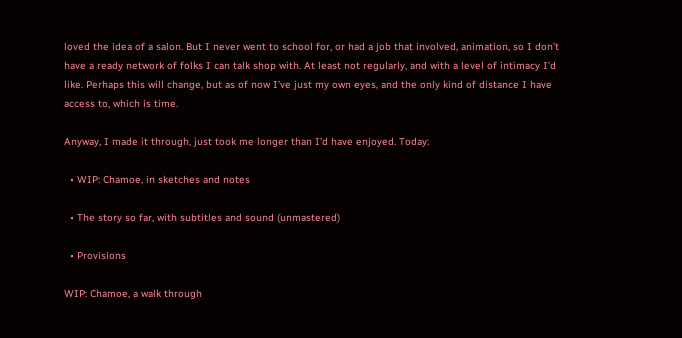loved the idea of a salon. But I never went to school for, or had a job that involved, animation, so I don’t have a ready network of folks I can talk shop with. At least not regularly, and with a level of intimacy I’d like. Perhaps this will change, but as of now I’ve just my own eyes, and the only kind of distance I have access to, which is time.

Anyway, I made it through, just took me longer than I’d have enjoyed. Today:

  • WIP: Chamoe, in sketches and notes

  • The story so far, with subtitles and sound (unmastered)

  • Provisions

WIP: Chamoe, a walk through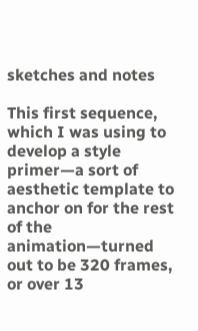sketches and notes

This first sequence, which I was using to develop a style primer—a sort of aesthetic template to anchor on for the rest of the animation—turned out to be 320 frames, or over 13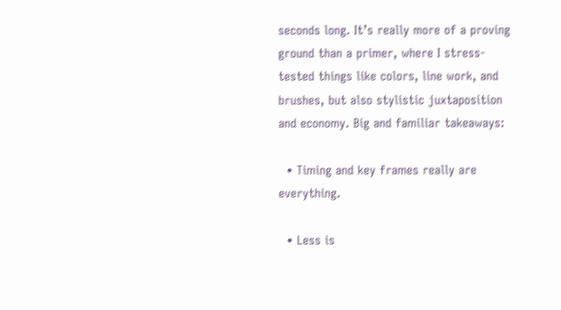seconds long. It’s really more of a proving ground than a primer, where I stress-tested things like colors, line work, and brushes, but also stylistic juxtaposition and economy. Big and familiar takeaways:

  • Timing and key frames really are everything.

  • Less is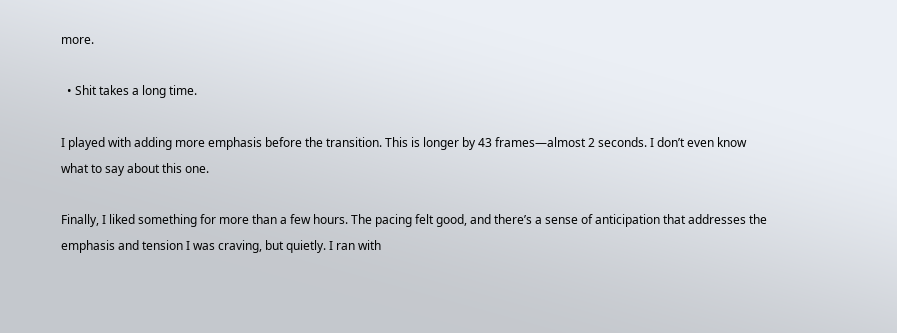more.

  • Shit takes a long time.

I played with adding more emphasis before the transition. This is longer by 43 frames—almost 2 seconds. I don’t even know what to say about this one.

Finally, I liked something for more than a few hours. The pacing felt good, and there’s a sense of anticipation that addresses the emphasis and tension I was craving, but quietly. I ran with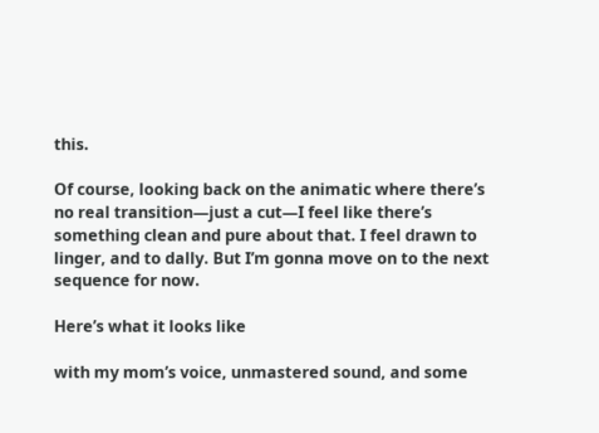this.

Of course, looking back on the animatic where there’s no real transition—just a cut—I feel like there’s something clean and pure about that. I feel drawn to linger, and to dally. But I’m gonna move on to the next sequence for now.

Here’s what it looks like

with my mom’s voice, unmastered sound, and some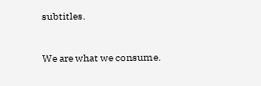subtitles.


We are what we consume.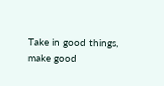Take in good things, make good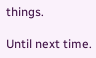things.

Until next time.